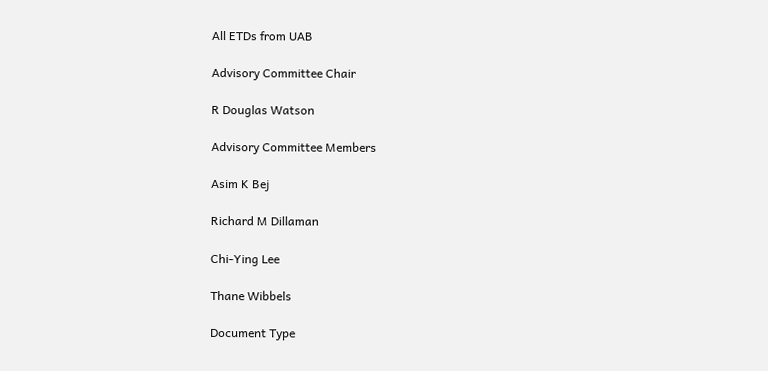All ETDs from UAB

Advisory Committee Chair

R Douglas Watson

Advisory Committee Members

Asim K Bej

Richard M Dillaman

Chi-Ying Lee

Thane Wibbels

Document Type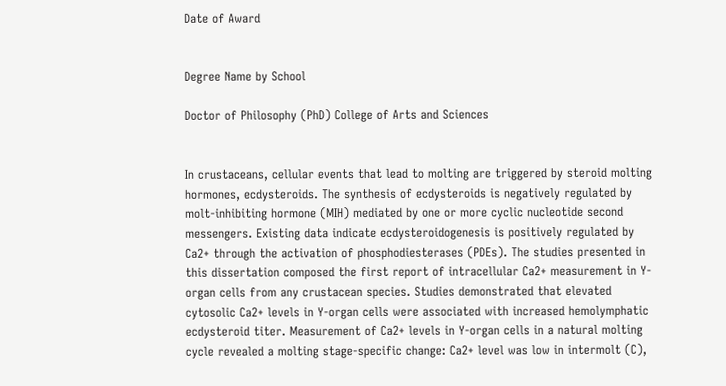Date of Award


Degree Name by School

Doctor of Philosophy (PhD) College of Arts and Sciences


In crustaceans, cellular events that lead to molting are triggered by steroid molting hormones, ecdysteroids. The synthesis of ecdysteroids is negatively regulated by molt-inhibiting hormone (MIH) mediated by one or more cyclic nucleotide second messengers. Existing data indicate ecdysteroidogenesis is positively regulated by Ca2+ through the activation of phosphodiesterases (PDEs). The studies presented in this dissertation composed the first report of intracellular Ca2+ measurement in Y-organ cells from any crustacean species. Studies demonstrated that elevated cytosolic Ca2+ levels in Y-organ cells were associated with increased hemolymphatic ecdysteroid titer. Measurement of Ca2+ levels in Y-organ cells in a natural molting cycle revealed a molting stage-specific change: Ca2+ level was low in intermolt (C),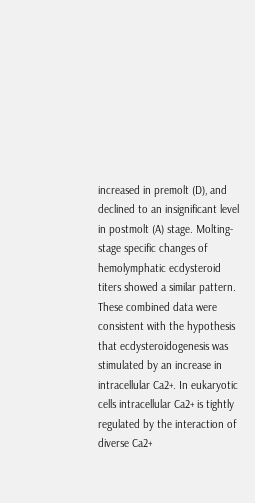increased in premolt (D), and declined to an insignificant level in postmolt (A) stage. Molting-stage specific changes of hemolymphatic ecdysteroid titers showed a similar pattern. These combined data were consistent with the hypothesis that ecdysteroidogenesis was stimulated by an increase in intracellular Ca2+. In eukaryotic cells intracellular Ca2+ is tightly regulated by the interaction of diverse Ca2+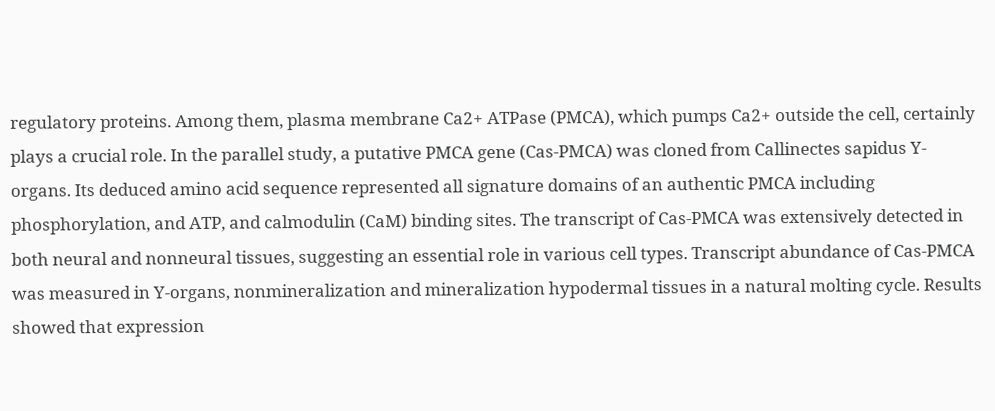regulatory proteins. Among them, plasma membrane Ca2+ ATPase (PMCA), which pumps Ca2+ outside the cell, certainly plays a crucial role. In the parallel study, a putative PMCA gene (Cas-PMCA) was cloned from Callinectes sapidus Y-organs. Its deduced amino acid sequence represented all signature domains of an authentic PMCA including phosphorylation, and ATP, and calmodulin (CaM) binding sites. The transcript of Cas-PMCA was extensively detected in both neural and nonneural tissues, suggesting an essential role in various cell types. Transcript abundance of Cas-PMCA was measured in Y-organs, nonmineralization and mineralization hypodermal tissues in a natural molting cycle. Results showed that expression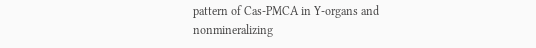pattern of Cas-PMCA in Y-organs and nonmineralizing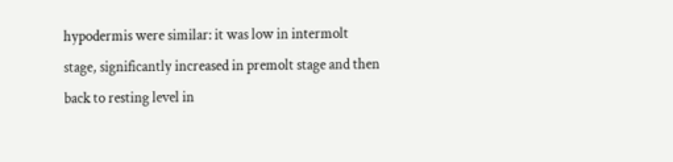hypodermis were similar: it was low in intermolt stage, significantly increased in premolt stage and then back to resting level in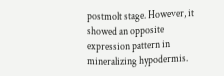postmolt stage. However, it showed an opposite expression pattern in mineralizing hypodermis.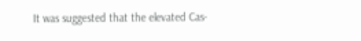It was suggested that the elevated Cas-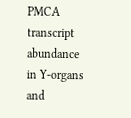PMCA transcript abundance in Y-organs and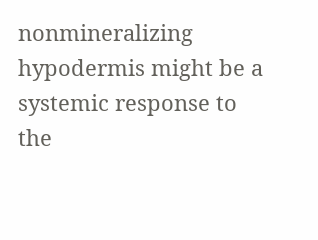nonmineralizing hypodermis might be a systemic response to the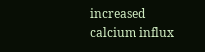increased calcium influx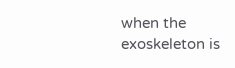when the exoskeleton is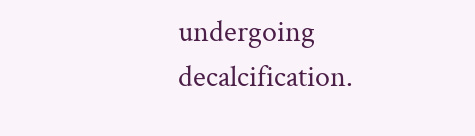undergoing decalcification.